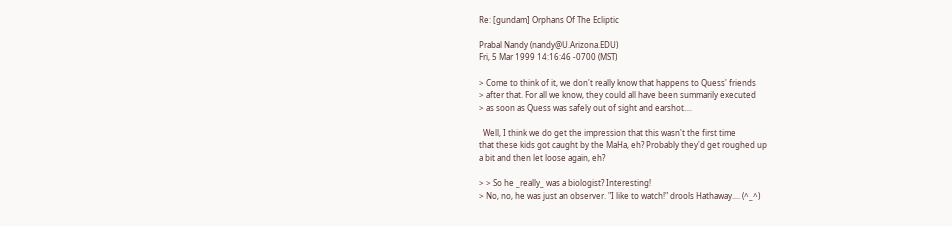Re: [gundam] Orphans Of The Ecliptic

Prabal Nandy (nandy@U.Arizona.EDU)
Fri, 5 Mar 1999 14:16:46 -0700 (MST)

> Come to think of it, we don't really know that happens to Quess' friends
> after that. For all we know, they could all have been summarily executed
> as soon as Quess was safely out of sight and earshot....

  Well, I think we do get the impression that this wasn't the first time
that these kids got caught by the MaHa, eh? Probably they'd get roughed up
a bit and then let loose again, eh?

> > So he _really_ was a biologist? Interesting!
> No, no, he was just an observer. "I like to watch!" drools Hathaway.... (^_^)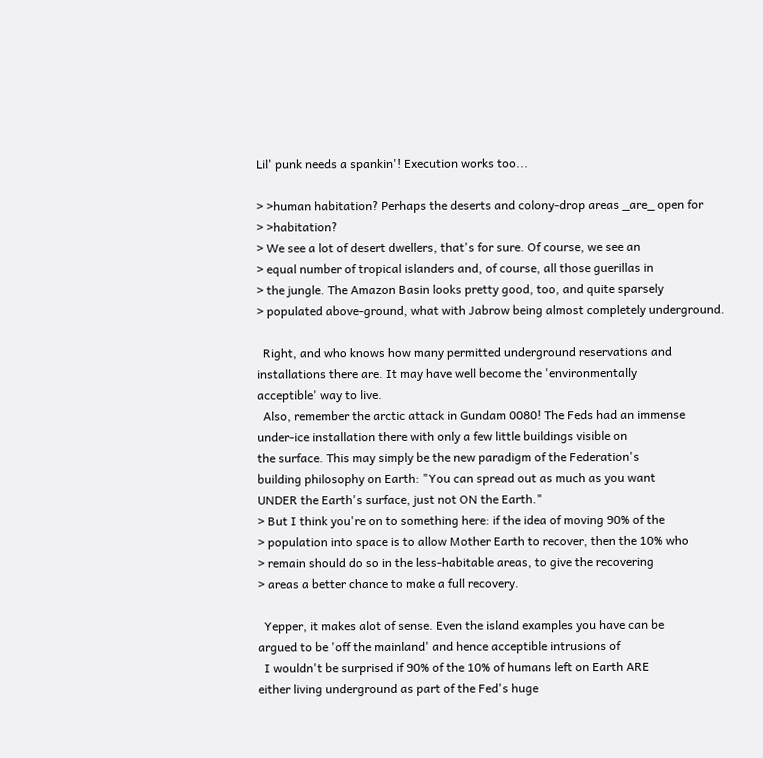Lil' punk needs a spankin'! Execution works too...

> >human habitation? Perhaps the deserts and colony-drop areas _are_ open for
> >habitation?
> We see a lot of desert dwellers, that's for sure. Of course, we see an
> equal number of tropical islanders and, of course, all those guerillas in
> the jungle. The Amazon Basin looks pretty good, too, and quite sparsely
> populated above-ground, what with Jabrow being almost completely underground.

  Right, and who knows how many permitted underground reservations and
installations there are. It may have well become the 'environmentally
acceptible' way to live.
  Also, remember the arctic attack in Gundam 0080! The Feds had an immense
under-ice installation there with only a few little buildings visible on
the surface. This may simply be the new paradigm of the Federation's
building philosophy on Earth: "You can spread out as much as you want
UNDER the Earth's surface, just not ON the Earth."
> But I think you're on to something here: if the idea of moving 90% of the
> population into space is to allow Mother Earth to recover, then the 10% who
> remain should do so in the less-habitable areas, to give the recovering
> areas a better chance to make a full recovery.

  Yepper, it makes alot of sense. Even the island examples you have can be
argued to be 'off the mainland' and hence acceptible intrusions of
  I wouldn't be surprised if 90% of the 10% of humans left on Earth ARE
either living underground as part of the Fed's huge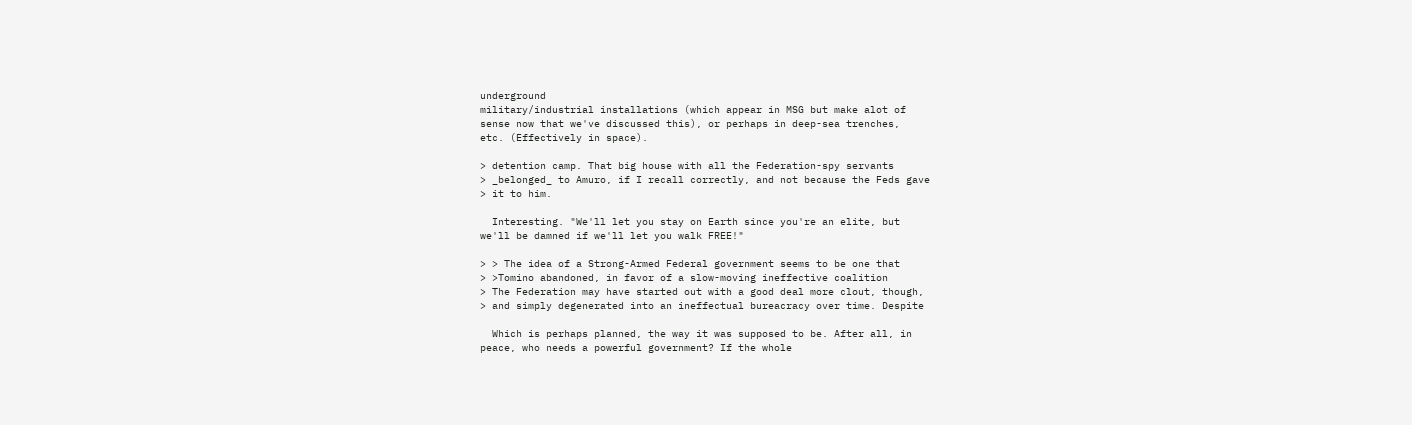underground
military/industrial installations (which appear in MSG but make alot of
sense now that we've discussed this), or perhaps in deep-sea trenches,
etc. (Effectively in space).

> detention camp. That big house with all the Federation-spy servants
> _belonged_ to Amuro, if I recall correctly, and not because the Feds gave
> it to him.

  Interesting. "We'll let you stay on Earth since you're an elite, but
we'll be damned if we'll let you walk FREE!"

> > The idea of a Strong-Armed Federal government seems to be one that
> >Tomino abandoned, in favor of a slow-moving ineffective coalition
> The Federation may have started out with a good deal more clout, though,
> and simply degenerated into an ineffectual bureacracy over time. Despite

  Which is perhaps planned, the way it was supposed to be. After all, in
peace, who needs a powerful government? If the whole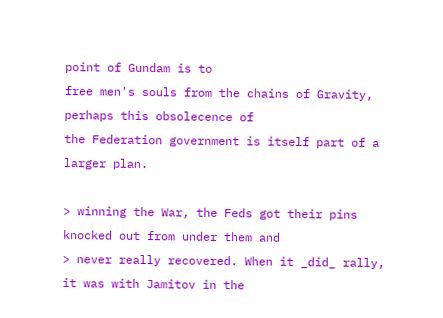point of Gundam is to
free men's souls from the chains of Gravity, perhaps this obsolecence of
the Federation government is itself part of a larger plan.

> winning the War, the Feds got their pins knocked out from under them and
> never really recovered. When it _did_ rally, it was with Jamitov in the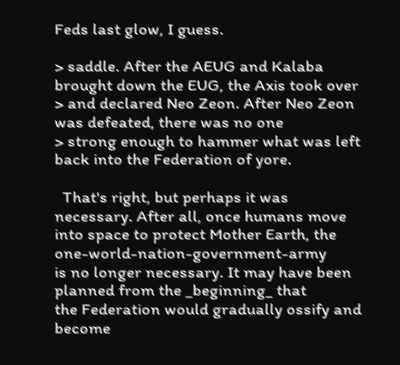Feds last glow, I guess.

> saddle. After the AEUG and Kalaba brought down the EUG, the Axis took over
> and declared Neo Zeon. After Neo Zeon was defeated, there was no one
> strong enough to hammer what was left back into the Federation of yore.

  That's right, but perhaps it was necessary. After all, once humans move
into space to protect Mother Earth, the one-world-nation-government-army
is no longer necessary. It may have been planned from the _beginning_ that
the Federation would gradually ossify and become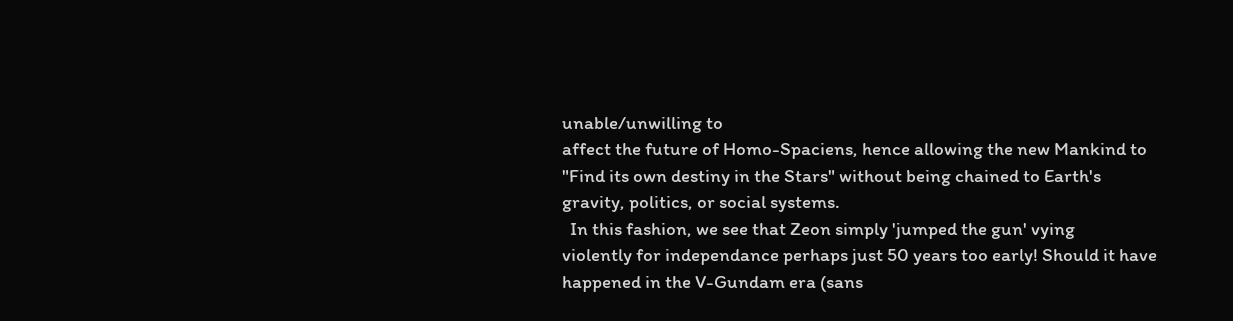unable/unwilling to
affect the future of Homo-Spaciens, hence allowing the new Mankind to
"Find its own destiny in the Stars" without being chained to Earth's
gravity, politics, or social systems.
  In this fashion, we see that Zeon simply 'jumped the gun' vying
violently for independance perhaps just 50 years too early! Should it have
happened in the V-Gundam era (sans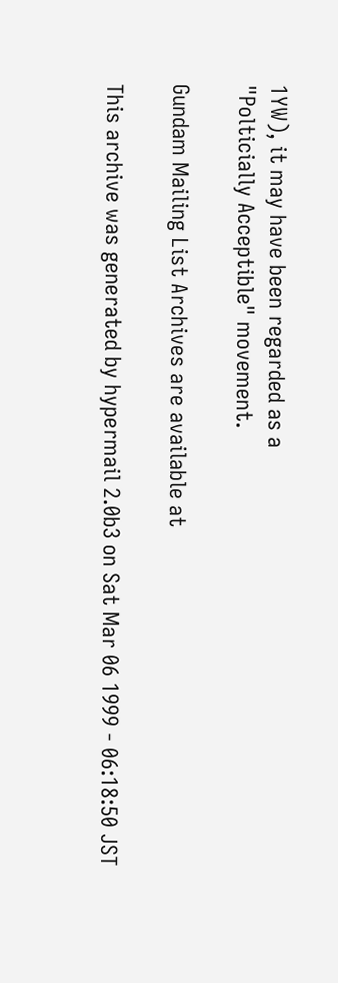1YW), it may have been regarded as a
"Polticially Acceptible" movement.

Gundam Mailing List Archives are available at

This archive was generated by hypermail 2.0b3 on Sat Mar 06 1999 - 06:18:50 JST